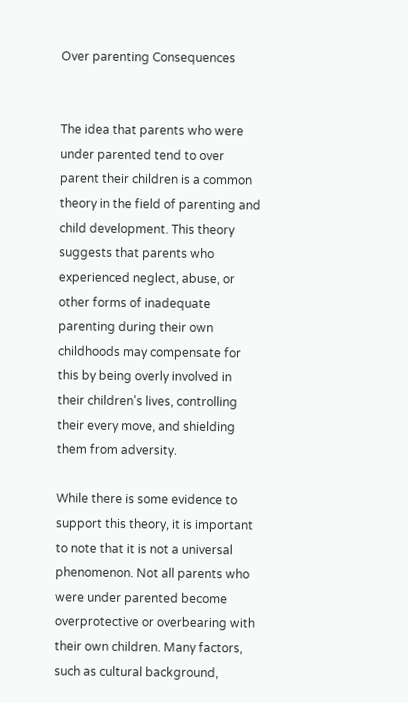Over parenting Consequences


The idea that parents who were under parented tend to over parent their children is a common theory in the field of parenting and child development. This theory suggests that parents who experienced neglect, abuse, or other forms of inadequate parenting during their own childhoods may compensate for this by being overly involved in their children's lives, controlling their every move, and shielding them from adversity.

While there is some evidence to support this theory, it is important to note that it is not a universal phenomenon. Not all parents who were under parented become overprotective or overbearing with their own children. Many factors, such as cultural background,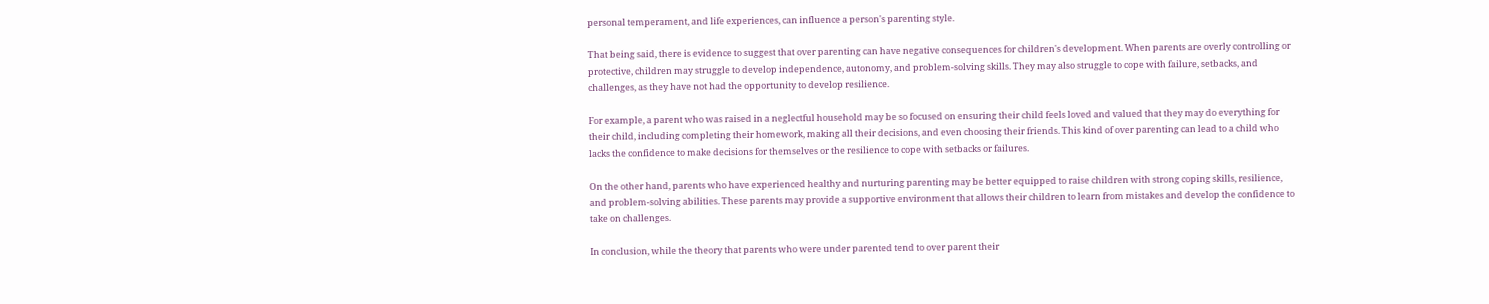personal temperament, and life experiences, can influence a person's parenting style.

That being said, there is evidence to suggest that over parenting can have negative consequences for children's development. When parents are overly controlling or protective, children may struggle to develop independence, autonomy, and problem-solving skills. They may also struggle to cope with failure, setbacks, and challenges, as they have not had the opportunity to develop resilience.

For example, a parent who was raised in a neglectful household may be so focused on ensuring their child feels loved and valued that they may do everything for their child, including completing their homework, making all their decisions, and even choosing their friends. This kind of over parenting can lead to a child who lacks the confidence to make decisions for themselves or the resilience to cope with setbacks or failures.

On the other hand, parents who have experienced healthy and nurturing parenting may be better equipped to raise children with strong coping skills, resilience, and problem-solving abilities. These parents may provide a supportive environment that allows their children to learn from mistakes and develop the confidence to take on challenges.

In conclusion, while the theory that parents who were under parented tend to over parent their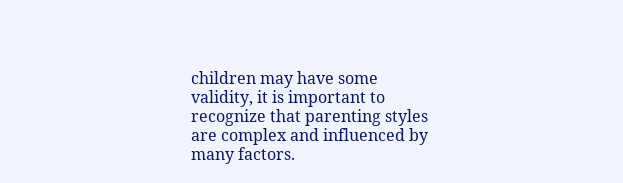children may have some validity, it is important to recognize that parenting styles are complex and influenced by many factors.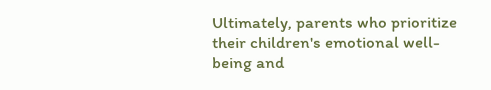Ultimately, parents who prioritize their children's emotional well-being and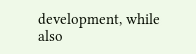development, while also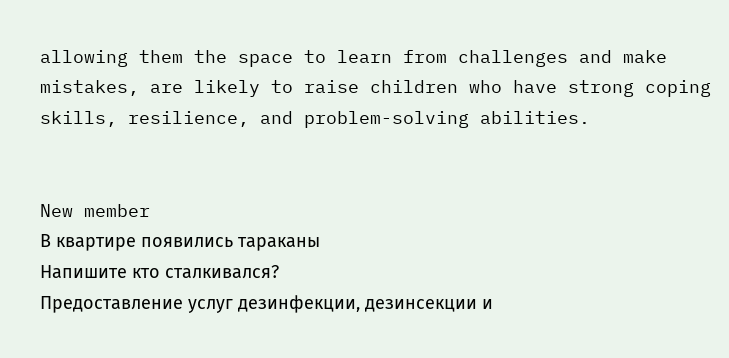allowing them the space to learn from challenges and make mistakes, are likely to raise children who have strong coping skills, resilience, and problem-solving abilities.


New member
В квартире появились тараканы
Напишите кто сталкивался?
Предоставление услуг дезинфекции, дезинсекции и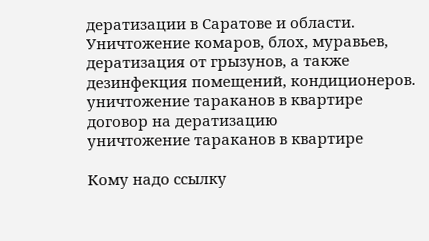дератизации в Саратове и области. Уничтожение комаров, блох, муравьев, дератизация от грызунов, а также дезинфекция помещений, кондиционеров.
уничтожение тараканов в квартире
договор на дератизацию
уничтожение тараканов в квартире

Кому надо ссылку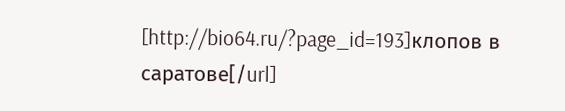[http://bio64.ru/?page_id=193]клопов в саратове[/url]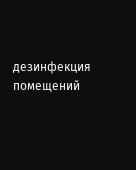дезинфекция помещений